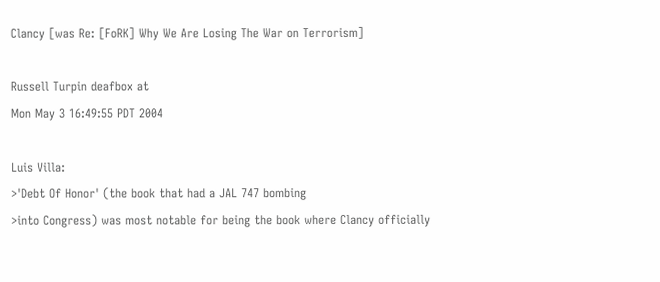Clancy [was Re: [FoRK] Why We Are Losing The War on Terrorism]

Russell Turpin deafbox at
Mon May 3 16:49:55 PDT 2004

Luis Villa:
>'Debt Of Honor' (the book that had a JAL 747 bombing
>into Congress) was most notable for being the book where Clancy officially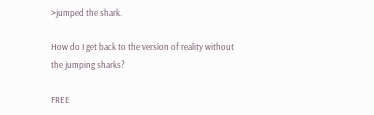>jumped the shark.

How do I get back to the version of reality without
the jumping sharks?

FREE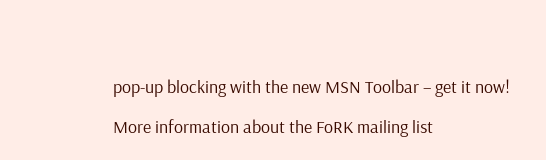pop-up blocking with the new MSN Toolbar – get it now!

More information about the FoRK mailing list